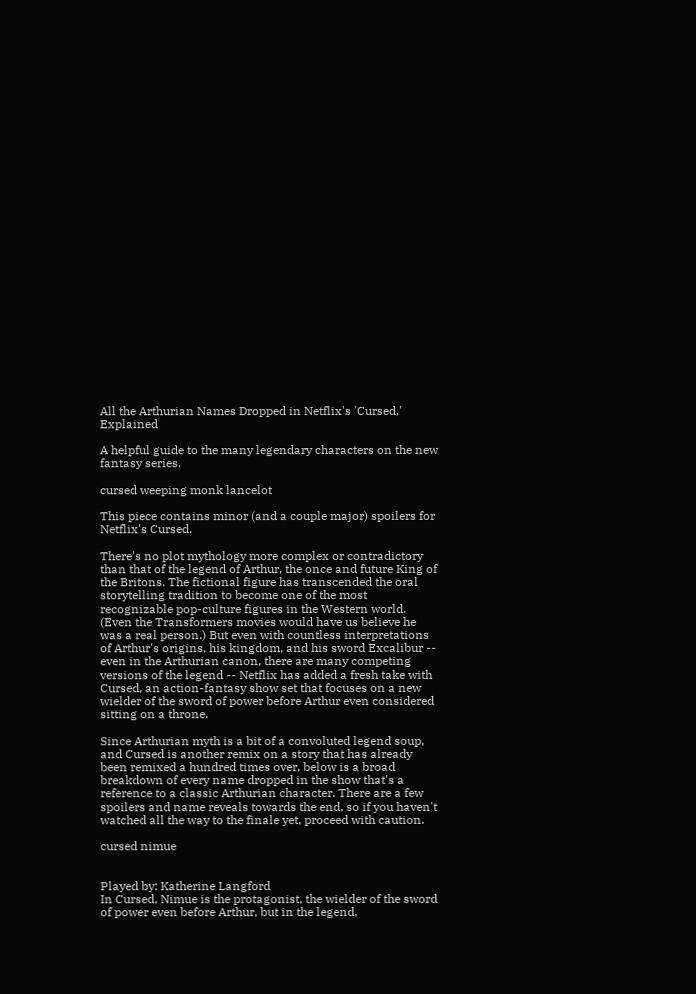All the Arthurian Names Dropped in Netflix's 'Cursed,' Explained

A helpful guide to the many legendary characters on the new fantasy series.

cursed weeping monk lancelot

This piece contains minor (and a couple major) spoilers for Netflix's Cursed.

There's no plot mythology more complex or contradictory than that of the legend of Arthur, the once and future King of the Britons. The fictional figure has transcended the oral storytelling tradition to become one of the most recognizable pop-culture figures in the Western world. (Even the Transformers movies would have us believe he was a real person.) But even with countless interpretations of Arthur's origins, his kingdom, and his sword Excalibur -- even in the Arthurian canon, there are many competing versions of the legend -- Netflix has added a fresh take with Cursed, an action-fantasy show set that focuses on a new wielder of the sword of power before Arthur even considered sitting on a throne.

Since Arthurian myth is a bit of a convoluted legend soup, and Cursed is another remix on a story that has already been remixed a hundred times over, below is a broad breakdown of every name dropped in the show that's a reference to a classic Arthurian character. There are a few spoilers and name reveals towards the end, so if you haven't watched all the way to the finale yet, proceed with caution.

cursed nimue


Played by: Katherine Langford
In Cursed, Nimue is the protagonist, the wielder of the sword of power even before Arthur, but in the legend,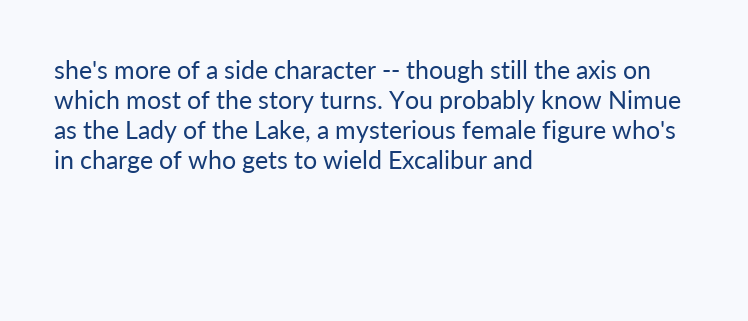she's more of a side character -- though still the axis on which most of the story turns. You probably know Nimue as the Lady of the Lake, a mysterious female figure who's in charge of who gets to wield Excalibur and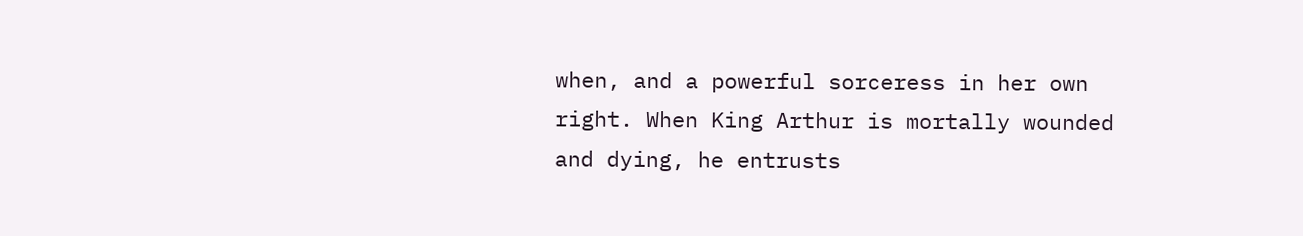when, and a powerful sorceress in her own right. When King Arthur is mortally wounded and dying, he entrusts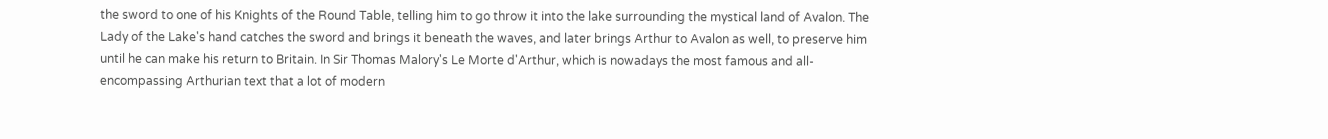the sword to one of his Knights of the Round Table, telling him to go throw it into the lake surrounding the mystical land of Avalon. The Lady of the Lake's hand catches the sword and brings it beneath the waves, and later brings Arthur to Avalon as well, to preserve him until he can make his return to Britain. In Sir Thomas Malory's Le Morte d'Arthur, which is nowadays the most famous and all-encompassing Arthurian text that a lot of modern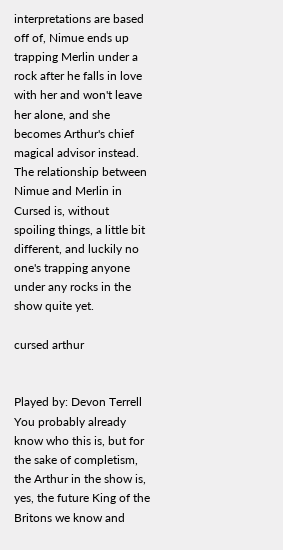interpretations are based off of, Nimue ends up trapping Merlin under a rock after he falls in love with her and won't leave her alone, and she becomes Arthur's chief magical advisor instead. The relationship between Nimue and Merlin in Cursed is, without spoiling things, a little bit different, and luckily no one's trapping anyone under any rocks in the show quite yet.

cursed arthur


Played by: Devon Terrell
You probably already know who this is, but for the sake of completism, the Arthur in the show is, yes, the future King of the Britons we know and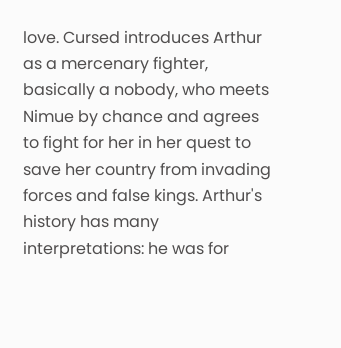love. Cursed introduces Arthur as a mercenary fighter, basically a nobody, who meets Nimue by chance and agrees to fight for her in her quest to save her country from invading forces and false kings. Arthur's history has many interpretations: he was for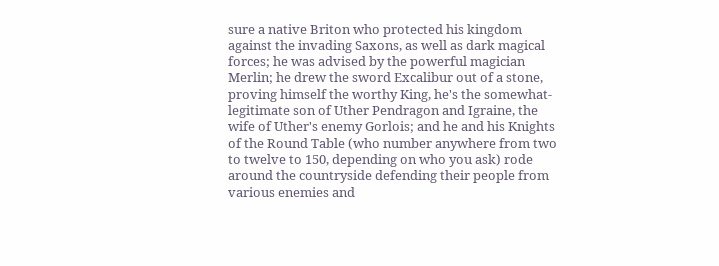sure a native Briton who protected his kingdom against the invading Saxons, as well as dark magical forces; he was advised by the powerful magician Merlin; he drew the sword Excalibur out of a stone, proving himself the worthy King, he's the somewhat-legitimate son of Uther Pendragon and Igraine, the wife of Uther's enemy Gorlois; and he and his Knights of the Round Table (who number anywhere from two to twelve to 150, depending on who you ask) rode around the countryside defending their people from various enemies and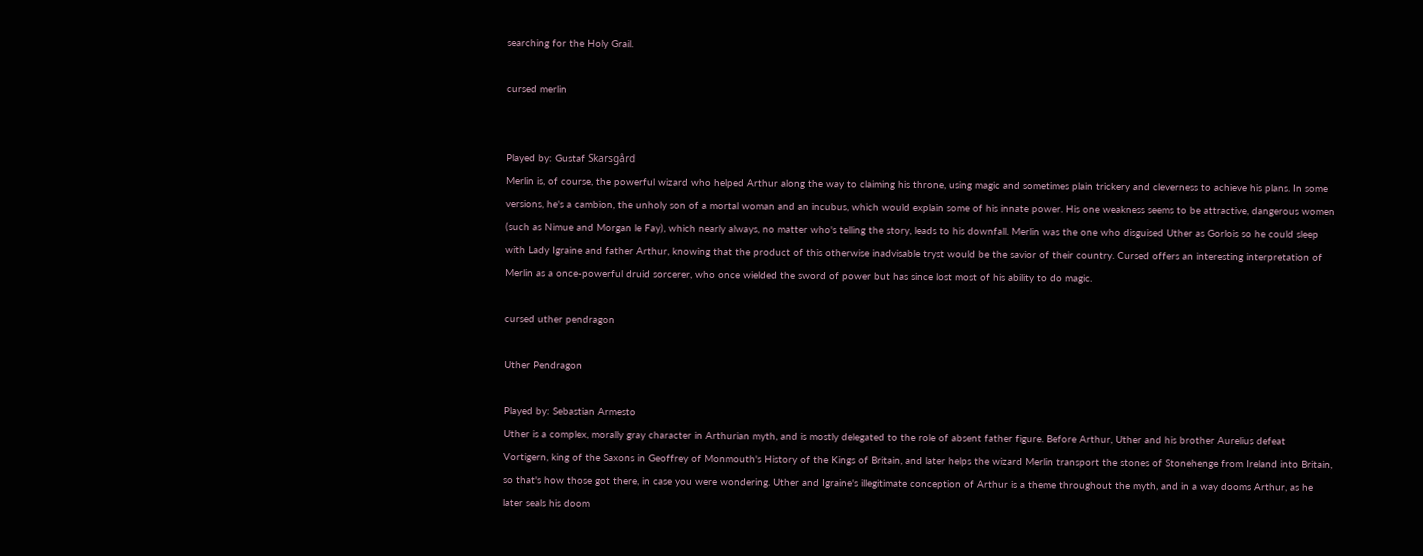searching for the Holy Grail.

cursed merlin


Played by: Gustaf Skarsgård
Merlin is, of course, the powerful wizard who helped Arthur along the way to claiming his throne, using magic and sometimes plain trickery and cleverness to achieve his plans. In some versions, he's a cambion, the unholy son of a mortal woman and an incubus, which would explain some of his innate power. His one weakness seems to be attractive, dangerous women (such as Nimue and Morgan le Fay), which nearly always, no matter who's telling the story, leads to his downfall. Merlin was the one who disguised Uther as Gorlois so he could sleep with Lady Igraine and father Arthur, knowing that the product of this otherwise inadvisable tryst would be the savior of their country. Cursed offers an interesting interpretation of Merlin as a once-powerful druid sorcerer, who once wielded the sword of power but has since lost most of his ability to do magic.

cursed uther pendragon

Uther Pendragon

Played by: Sebastian Armesto
Uther is a complex, morally gray character in Arthurian myth, and is mostly delegated to the role of absent father figure. Before Arthur, Uther and his brother Aurelius defeat Vortigern, king of the Saxons in Geoffrey of Monmouth's History of the Kings of Britain, and later helps the wizard Merlin transport the stones of Stonehenge from Ireland into Britain, so that's how those got there, in case you were wondering. Uther and Igraine's illegitimate conception of Arthur is a theme throughout the myth, and in a way dooms Arthur, as he later seals his doom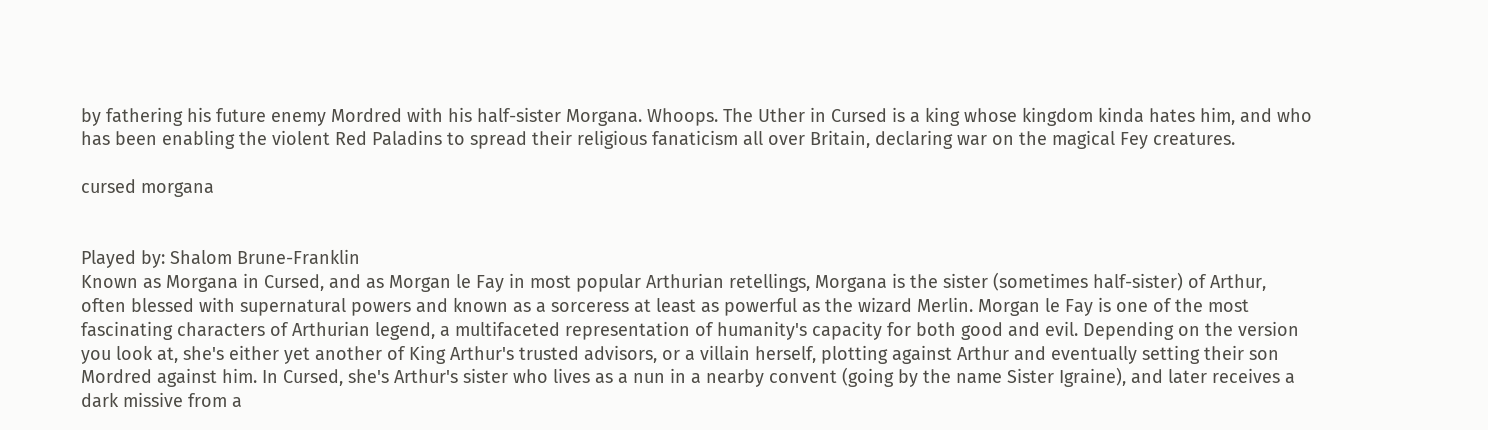by fathering his future enemy Mordred with his half-sister Morgana. Whoops. The Uther in Cursed is a king whose kingdom kinda hates him, and who has been enabling the violent Red Paladins to spread their religious fanaticism all over Britain, declaring war on the magical Fey creatures.

cursed morgana


Played by: Shalom Brune-Franklin
Known as Morgana in Cursed, and as Morgan le Fay in most popular Arthurian retellings, Morgana is the sister (sometimes half-sister) of Arthur, often blessed with supernatural powers and known as a sorceress at least as powerful as the wizard Merlin. Morgan le Fay is one of the most fascinating characters of Arthurian legend, a multifaceted representation of humanity's capacity for both good and evil. Depending on the version you look at, she's either yet another of King Arthur's trusted advisors, or a villain herself, plotting against Arthur and eventually setting their son Mordred against him. In Cursed, she's Arthur's sister who lives as a nun in a nearby convent (going by the name Sister Igraine), and later receives a dark missive from a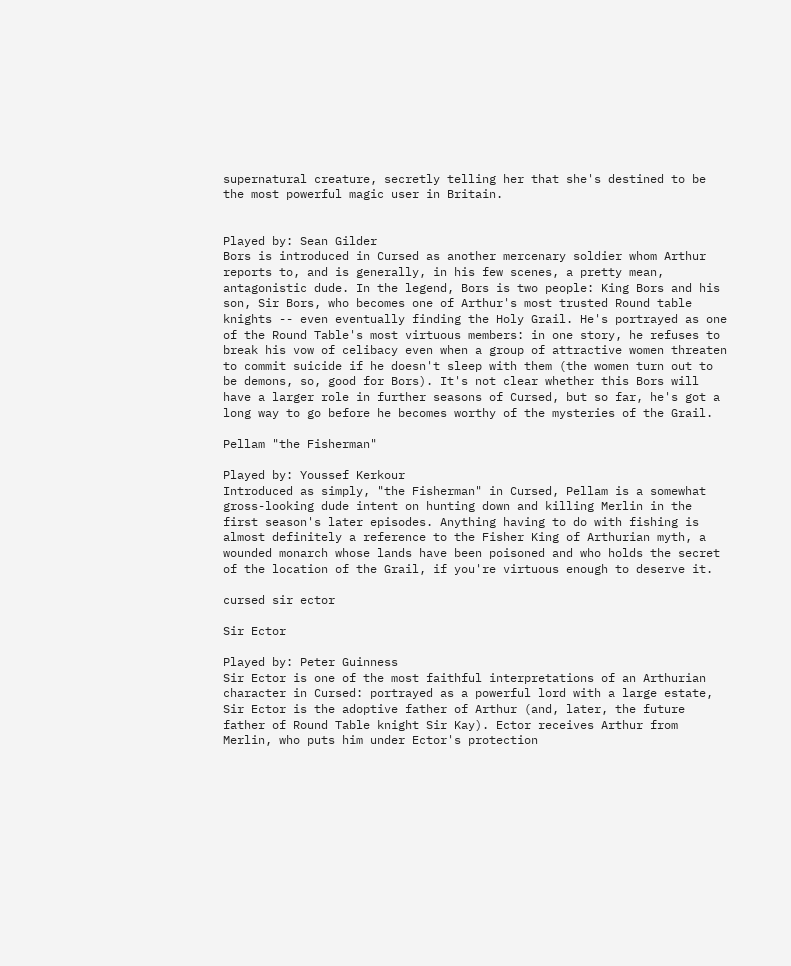supernatural creature, secretly telling her that she's destined to be the most powerful magic user in Britain.


Played by: Sean Gilder
Bors is introduced in Cursed as another mercenary soldier whom Arthur reports to, and is generally, in his few scenes, a pretty mean, antagonistic dude. In the legend, Bors is two people: King Bors and his son, Sir Bors, who becomes one of Arthur's most trusted Round table knights -- even eventually finding the Holy Grail. He's portrayed as one of the Round Table's most virtuous members: in one story, he refuses to break his vow of celibacy even when a group of attractive women threaten to commit suicide if he doesn't sleep with them (the women turn out to be demons, so, good for Bors). It's not clear whether this Bors will have a larger role in further seasons of Cursed, but so far, he's got a long way to go before he becomes worthy of the mysteries of the Grail.

Pellam "the Fisherman"

Played by: Youssef Kerkour
Introduced as simply, "the Fisherman" in Cursed, Pellam is a somewhat gross-looking dude intent on hunting down and killing Merlin in the first season's later episodes. Anything having to do with fishing is almost definitely a reference to the Fisher King of Arthurian myth, a wounded monarch whose lands have been poisoned and who holds the secret of the location of the Grail, if you're virtuous enough to deserve it.

cursed sir ector

Sir Ector

Played by: Peter Guinness
Sir Ector is one of the most faithful interpretations of an Arthurian character in Cursed: portrayed as a powerful lord with a large estate, Sir Ector is the adoptive father of Arthur (and, later, the future father of Round Table knight Sir Kay). Ector receives Arthur from Merlin, who puts him under Ector's protection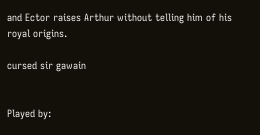and Ector raises Arthur without telling him of his royal origins.

cursed sir gawain


Played by: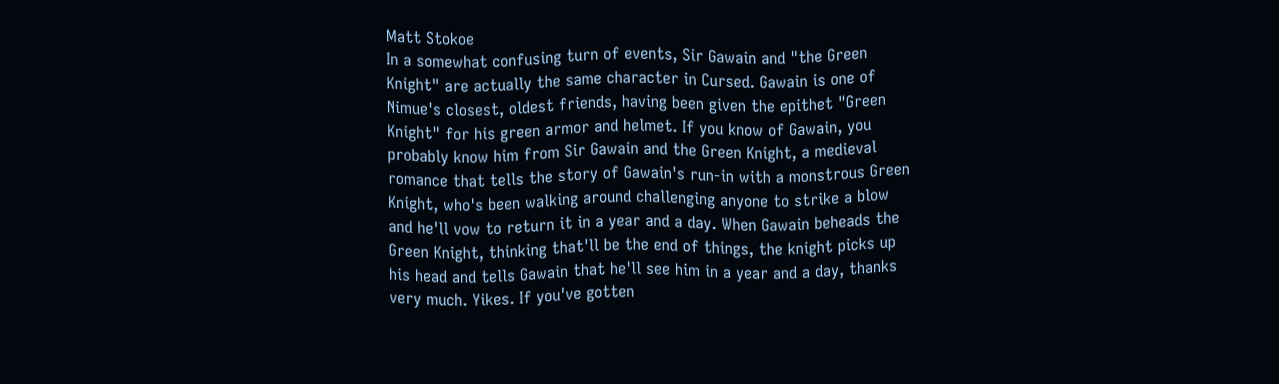Matt Stokoe
In a somewhat confusing turn of events, Sir Gawain and "the Green Knight" are actually the same character in Cursed. Gawain is one of Nimue's closest, oldest friends, having been given the epithet "Green Knight" for his green armor and helmet. If you know of Gawain, you probably know him from Sir Gawain and the Green Knight, a medieval romance that tells the story of Gawain's run-in with a monstrous Green Knight, who's been walking around challenging anyone to strike a blow and he'll vow to return it in a year and a day. When Gawain beheads the Green Knight, thinking that'll be the end of things, the knight picks up his head and tells Gawain that he'll see him in a year and a day, thanks very much. Yikes. If you've gotten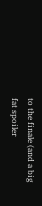to the finale (and a big fat spoiler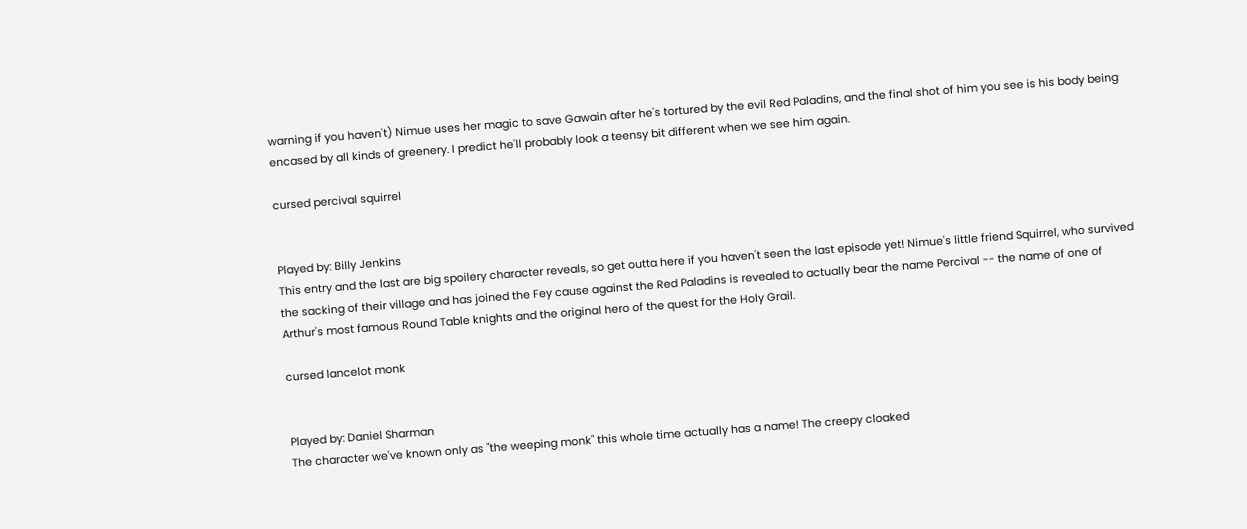warning if you haven't) Nimue uses her magic to save Gawain after he's tortured by the evil Red Paladins, and the final shot of him you see is his body being encased by all kinds of greenery. I predict he'll probably look a teensy bit different when we see him again.

cursed percival squirrel


Played by: Billy Jenkins
This entry and the last are big spoilery character reveals, so get outta here if you haven't seen the last episode yet! Nimue's little friend Squirrel, who survived the sacking of their village and has joined the Fey cause against the Red Paladins is revealed to actually bear the name Percival -- the name of one of Arthur's most famous Round Table knights and the original hero of the quest for the Holy Grail.

cursed lancelot monk


Played by: Daniel Sharman
The character we've known only as "the weeping monk" this whole time actually has a name! The creepy cloaked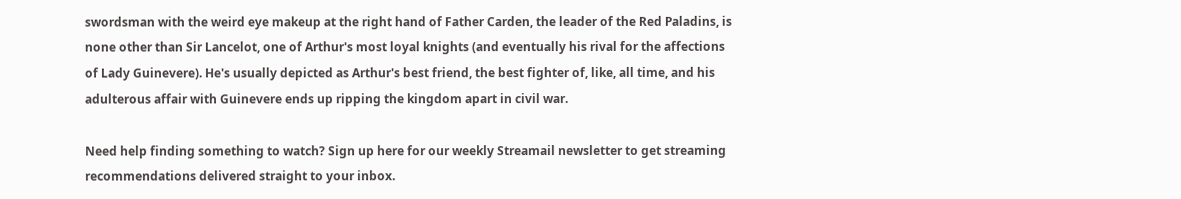swordsman with the weird eye makeup at the right hand of Father Carden, the leader of the Red Paladins, is none other than Sir Lancelot, one of Arthur's most loyal knights (and eventually his rival for the affections of Lady Guinevere). He's usually depicted as Arthur's best friend, the best fighter of, like, all time, and his adulterous affair with Guinevere ends up ripping the kingdom apart in civil war.

Need help finding something to watch? Sign up here for our weekly Streamail newsletter to get streaming recommendations delivered straight to your inbox.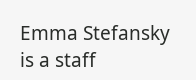Emma Stefansky is a staff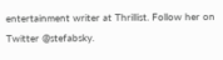entertainment writer at Thrillist. Follow her on Twitter @stefabsky.